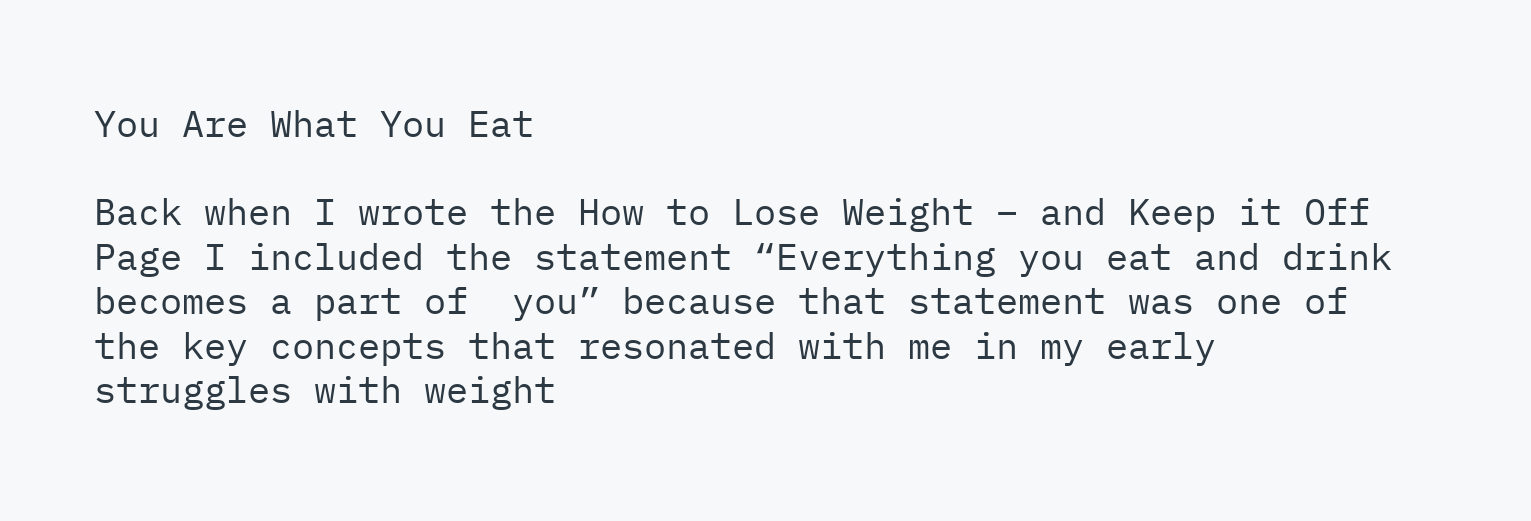You Are What You Eat

Back when I wrote the How to Lose Weight – and Keep it Off Page I included the statement “Everything you eat and drink becomes a part of  you” because that statement was one of the key concepts that resonated with me in my early struggles with weight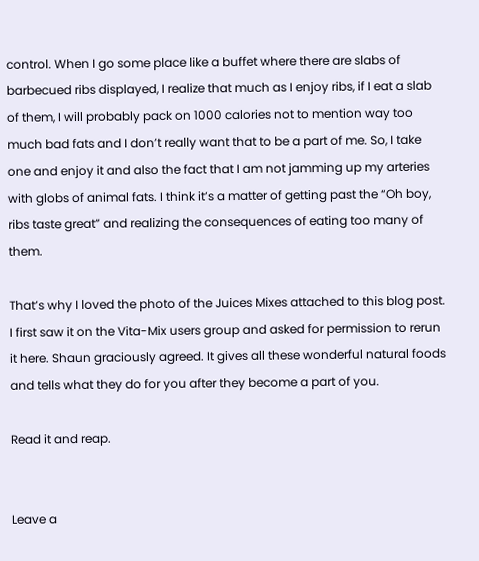control. When I go some place like a buffet where there are slabs of barbecued ribs displayed, I realize that much as I enjoy ribs, if I eat a slab of them, I will probably pack on 1000 calories not to mention way too much bad fats and I don’t really want that to be a part of me. So, I take one and enjoy it and also the fact that I am not jamming up my arteries with globs of animal fats. I think it’s a matter of getting past the “Oh boy, ribs taste great” and realizing the consequences of eating too many of them.

That’s why I loved the photo of the Juices Mixes attached to this blog post. I first saw it on the Vita-Mix users group and asked for permission to rerun it here. Shaun graciously agreed. It gives all these wonderful natural foods and tells what they do for you after they become a part of you.

Read it and reap.


Leave a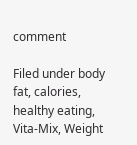comment

Filed under body fat, calories, healthy eating, Vita-Mix, Weight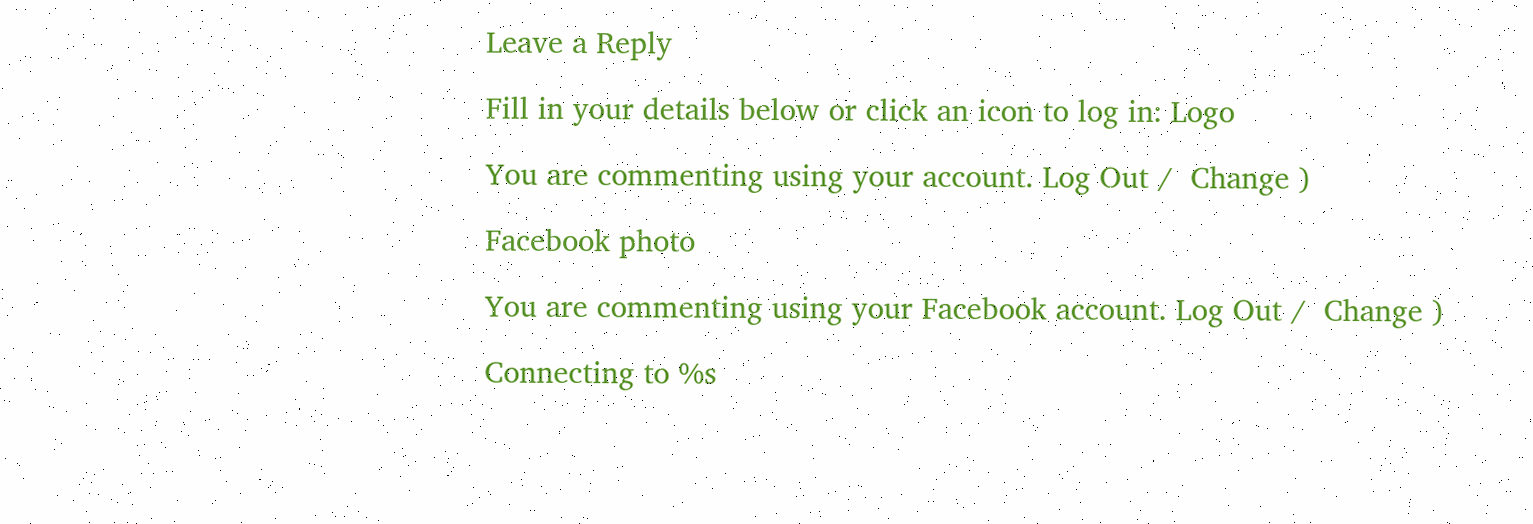Leave a Reply

Fill in your details below or click an icon to log in: Logo

You are commenting using your account. Log Out /  Change )

Facebook photo

You are commenting using your Facebook account. Log Out /  Change )

Connecting to %s